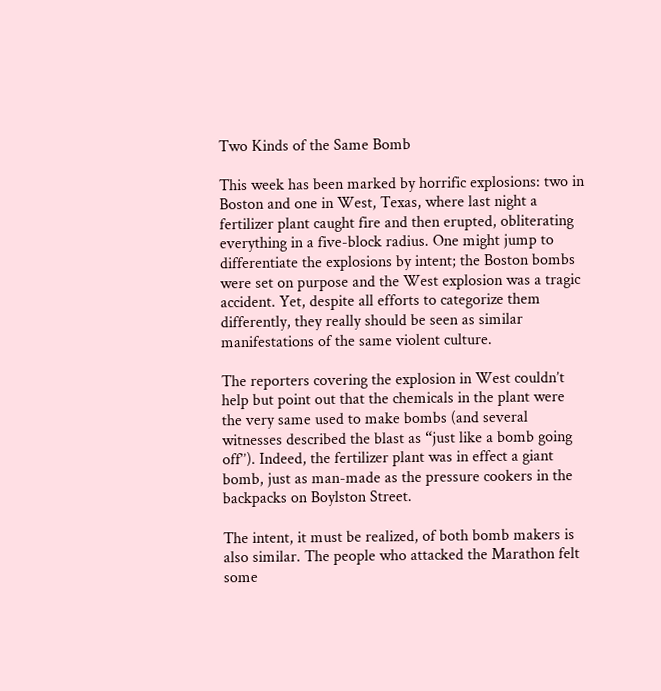Two Kinds of the Same Bomb

This week has been marked by horrific explosions: two in Boston and one in West, Texas, where last night a fertilizer plant caught fire and then erupted, obliterating everything in a five-block radius. One might jump to differentiate the explosions by intent; the Boston bombs were set on purpose and the West explosion was a tragic accident. Yet, despite all efforts to categorize them differently, they really should be seen as similar manifestations of the same violent culture.

The reporters covering the explosion in West couldn’t help but point out that the chemicals in the plant were the very same used to make bombs (and several witnesses described the blast as “just like a bomb going off’’). Indeed, the fertilizer plant was in effect a giant bomb, just as man-made as the pressure cookers in the backpacks on Boylston Street.

The intent, it must be realized, of both bomb makers is also similar. The people who attacked the Marathon felt some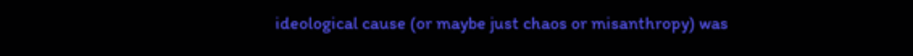ideological cause (or maybe just chaos or misanthropy) was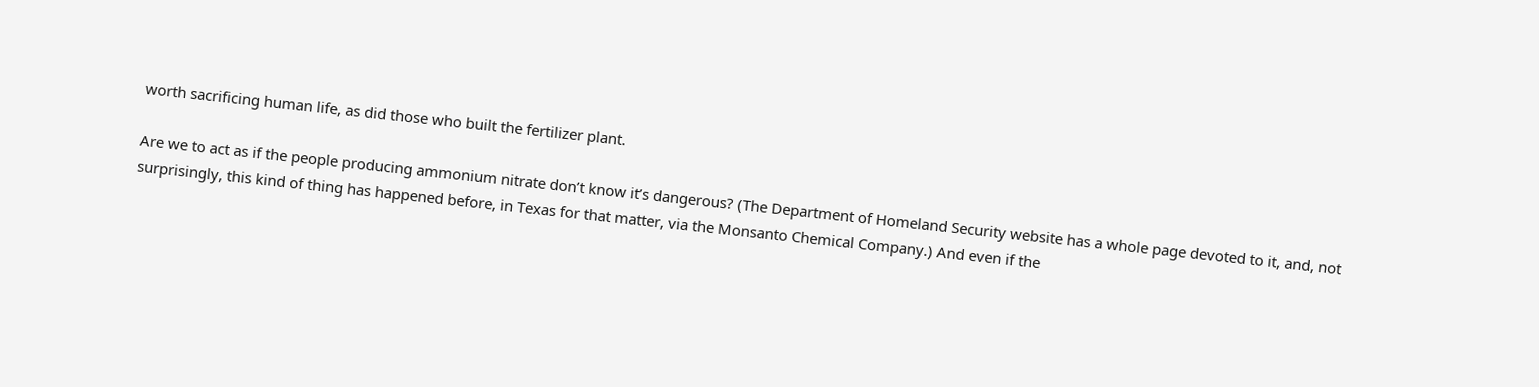worth sacrificing human life, as did those who built the fertilizer plant.

Are we to act as if the people producing ammonium nitrate don’t know it’s dangerous? (The Department of Homeland Security website has a whole page devoted to it, and, not surprisingly, this kind of thing has happened before, in Texas for that matter, via the Monsanto Chemical Company.) And even if the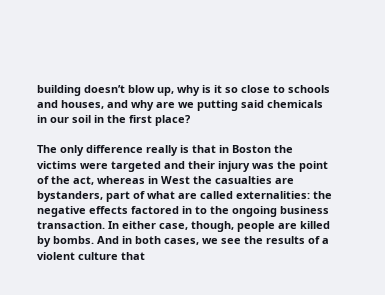building doesn’t blow up, why is it so close to schools and houses, and why are we putting said chemicals in our soil in the first place?

The only difference really is that in Boston the victims were targeted and their injury was the point of the act, whereas in West the casualties are bystanders, part of what are called externalities: the negative effects factored in to the ongoing business transaction. In either case, though, people are killed by bombs. And in both cases, we see the results of a violent culture that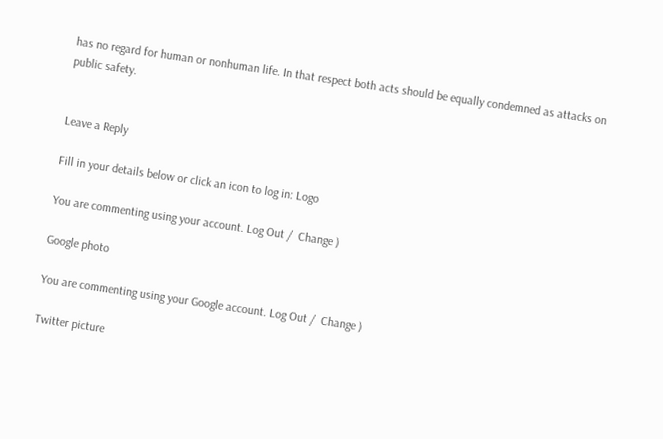has no regard for human or nonhuman life. In that respect both acts should be equally condemned as attacks on public safety.


Leave a Reply

Fill in your details below or click an icon to log in: Logo

You are commenting using your account. Log Out /  Change )

Google photo

You are commenting using your Google account. Log Out /  Change )

Twitter picture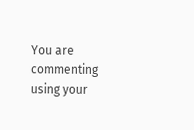You are commenting using your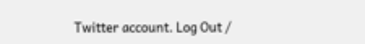Twitter account. Log Out /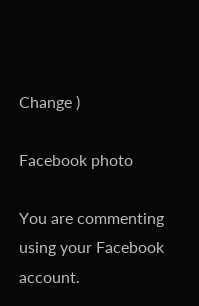Change )

Facebook photo

You are commenting using your Facebook account.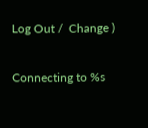Log Out /  Change )

Connecting to %s